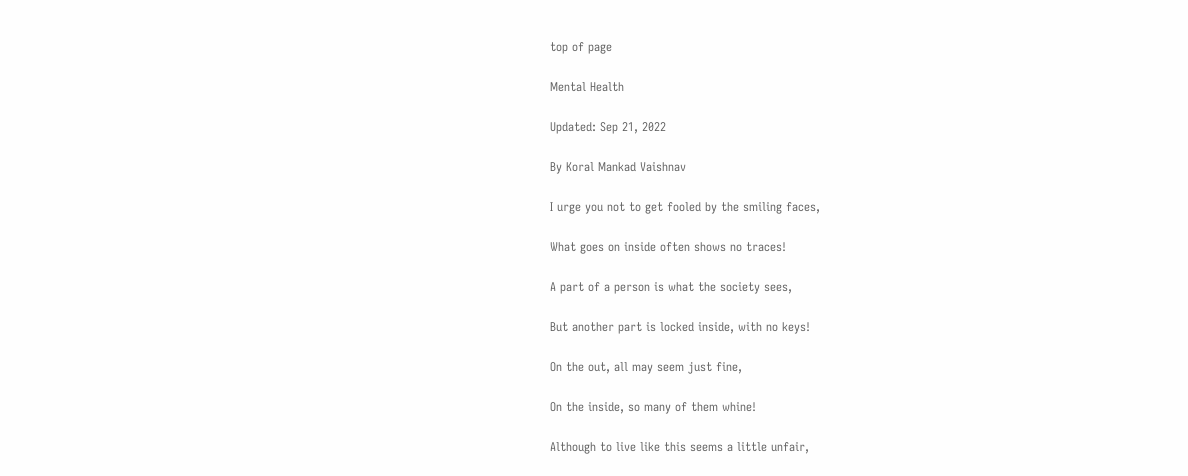top of page

Mental Health

Updated: Sep 21, 2022

By Koral Mankad Vaishnav

I urge you not to get fooled by the smiling faces,

What goes on inside often shows no traces!

A part of a person is what the society sees,

But another part is locked inside, with no keys!

On the out, all may seem just fine,

On the inside, so many of them whine!

Although to live like this seems a little unfair,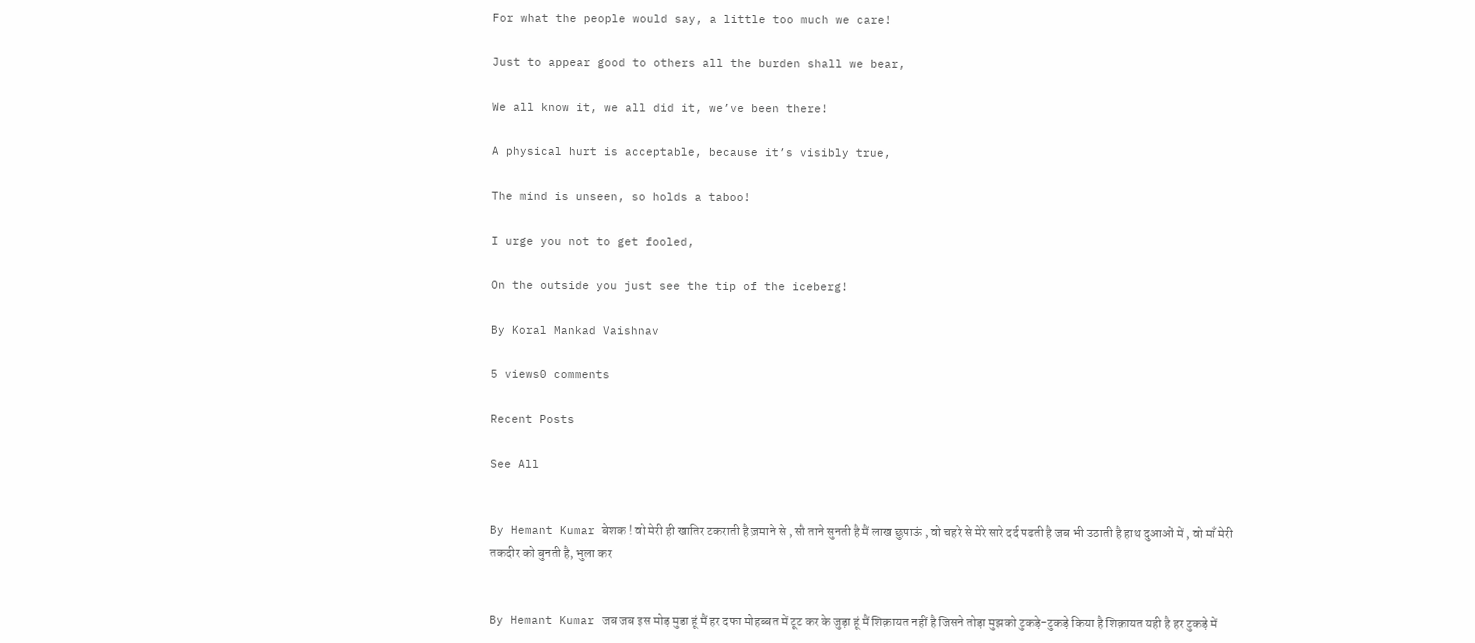For what the people would say, a little too much we care!

Just to appear good to others all the burden shall we bear,

We all know it, we all did it, we’ve been there!

A physical hurt is acceptable, because it’s visibly true,

The mind is unseen, so holds a taboo!

I urge you not to get fooled,

On the outside you just see the tip of the iceberg!

By Koral Mankad Vaishnav

5 views0 comments

Recent Posts

See All


By Hemant Kumar बेशक ! वो मेरी ही खातिर टकराती है ज़माने से , सौ ताने सुनती है मैं लाख छुपाऊं , वो चहरे से मेरे सारे दर्द पढती है जब भी उठाती है हाथ दुआओं में , वो माँ मेरी तकदीर को बुनती है, भुला कर


By Hemant Kumar जब जब इस मोड़ मुडा हूं मैं हर दफा मोहब्बत में टूट कर के जुड़ा हूं मैं शिक़ायत नहीं है जिसने तोड़ा मुझको टुकड़े-टुकड़े किया है शिक़ायत यही है हर टुकड़े में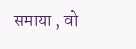समाया , वो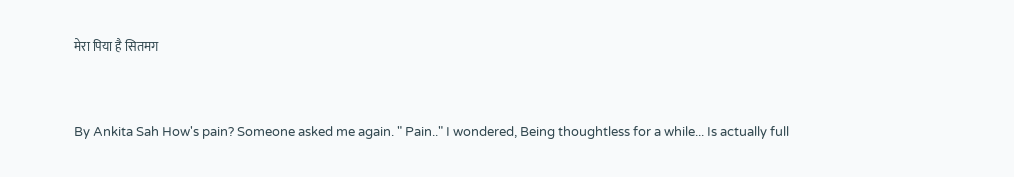मेरा पिया है सितमग


By Ankita Sah How's pain? Someone asked me again. " Pain.." I wondered, Being thoughtless for a while... Is actually full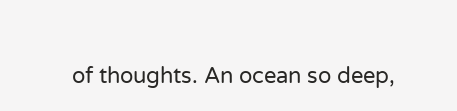of thoughts. An ocean so deep,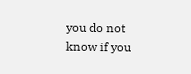you do not know if you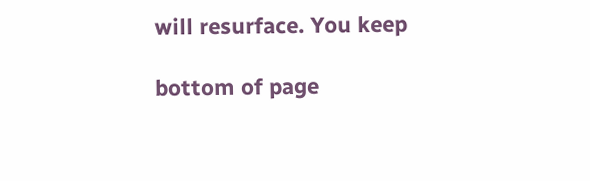will resurface. You keep

bottom of page